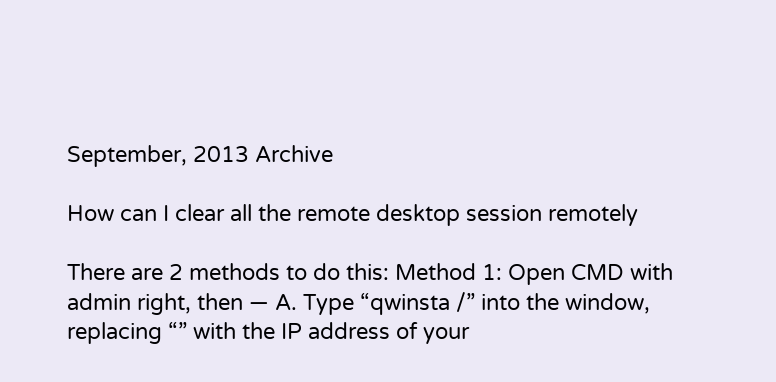September, 2013 Archive

How can I clear all the remote desktop session remotely

There are 2 methods to do this: Method 1: Open CMD with admin right, then — A. Type “qwinsta /” into the window, replacing “” with the IP address of your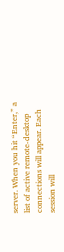server. When you hit “Enter,” a list of active remote-desktop connections will appear. Each session will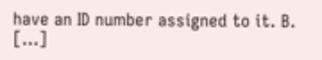have an ID number assigned to it. B. […]